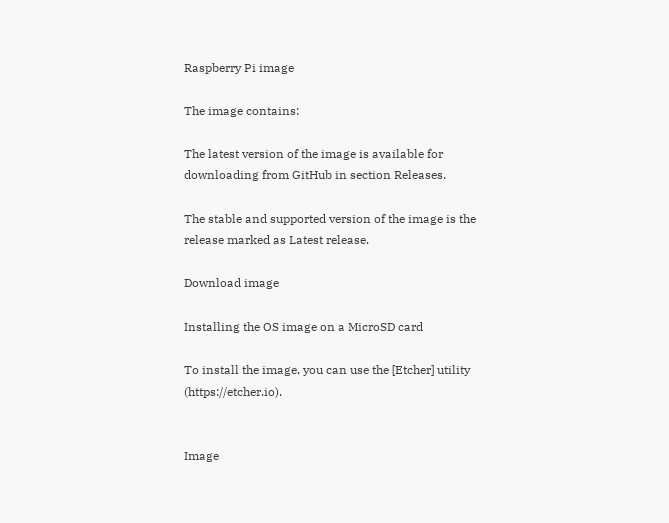Raspberry Pi image

The image contains:

The latest version of the image is available for downloading from GitHub in section Releases.

The stable and supported version of the image is the release marked as Latest release.

Download image

Installing the OS image on a MicroSD card

To install the image, you can use the [Etcher] utility (https://etcher.io).


Image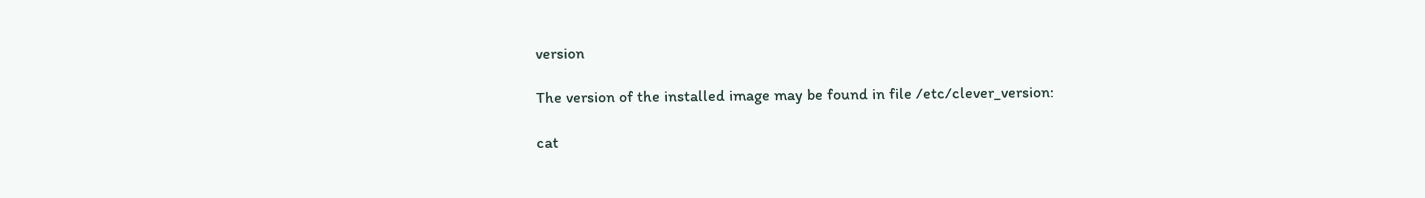version

The version of the installed image may be found in file /etc/clever_version:

cat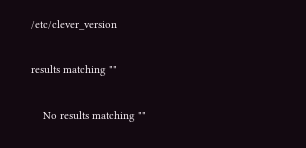/etc/clever_version

results matching ""

    No results matching ""